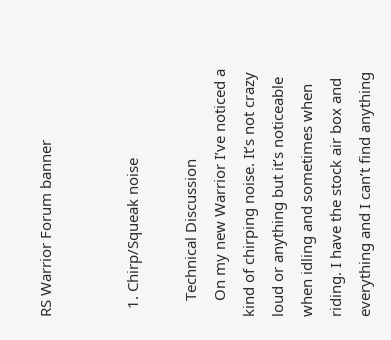RS Warrior Forum banner


  1. Chirp/Squeak noise

    Technical Discussion
    On my new Warrior I’ve noticed a kind of chirping noise. It’s not crazy loud or anything but it’s noticeable when idling and sometimes when riding. I have the stock air box and everything and I can’t find anything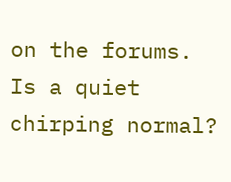on the forums. Is a quiet chirping normal?